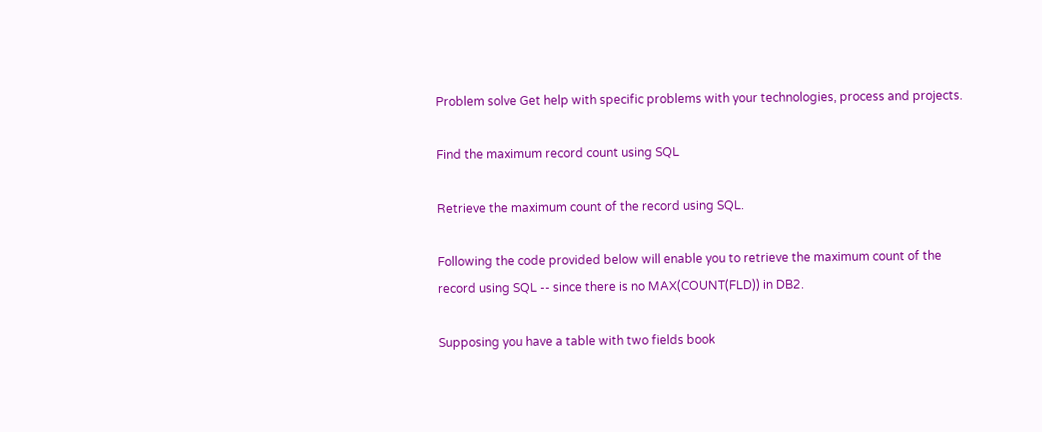Problem solve Get help with specific problems with your technologies, process and projects.

Find the maximum record count using SQL

Retrieve the maximum count of the record using SQL.

Following the code provided below will enable you to retrieve the maximum count of the record using SQL -- since there is no MAX(COUNT(FLD)) in DB2.

Supposing you have a table with two fields book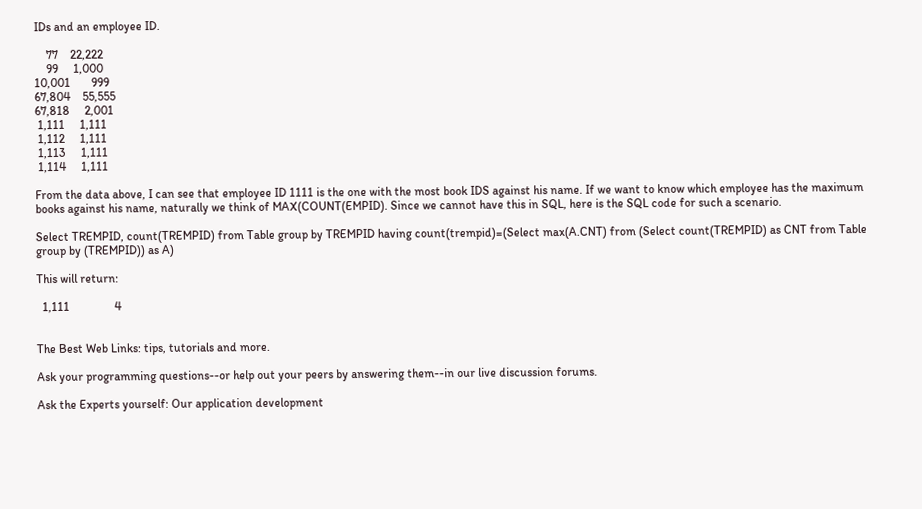IDs and an employee ID.

    77    22,222
    99     1,000
10,001       999
67,804    55,555
67,818     2,001
 1,111     1,111
 1,112     1,111
 1,113     1,111
 1,114     1,111

From the data above, I can see that employee ID 1111 is the one with the most book IDS against his name. If we want to know which employee has the maximum books against his name, naturally we think of MAX(COUNT(EMPID). Since we cannot have this in SQL, here is the SQL code for such a scenario.

Select TREMPID, count(TREMPID) from Table group by TREMPID having count(trempid)=(Select max(A.CNT) from (Select count(TREMPID) as CNT from Table group by (TREMPID)) as A)

This will return:

  1,111               4


The Best Web Links: tips, tutorials and more.

Ask your programming questions--or help out your peers by answering them--in our live discussion forums.

Ask the Experts yourself: Our application development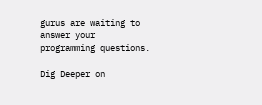gurus are waiting to answer your programming questions.

Dig Deeper on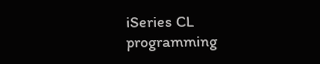iSeries CL programming